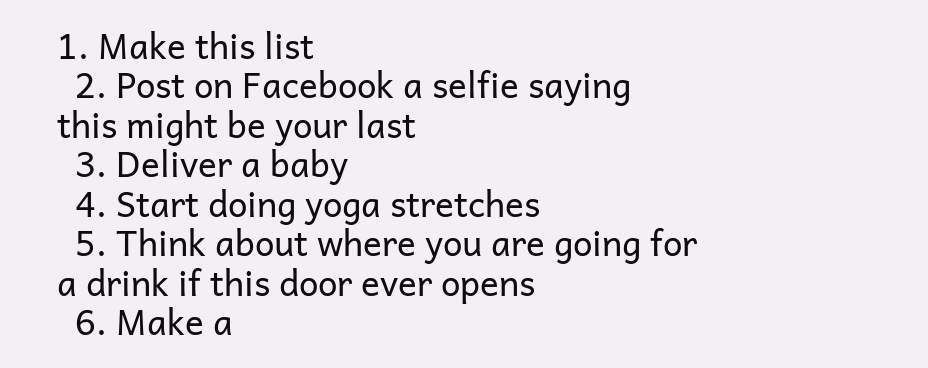1. Make this list
  2. Post on Facebook a selfie saying this might be your last
  3. Deliver a baby
  4. Start doing yoga stretches
  5. Think about where you are going for a drink if this door ever opens
  6. Make a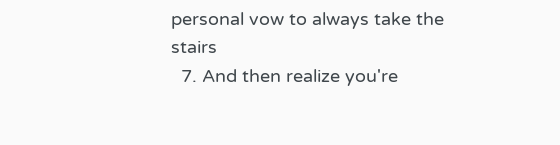personal vow to always take the stairs
  7. And then realize you're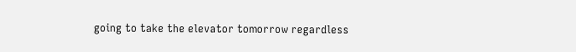going to take the elevator tomorrow regardless